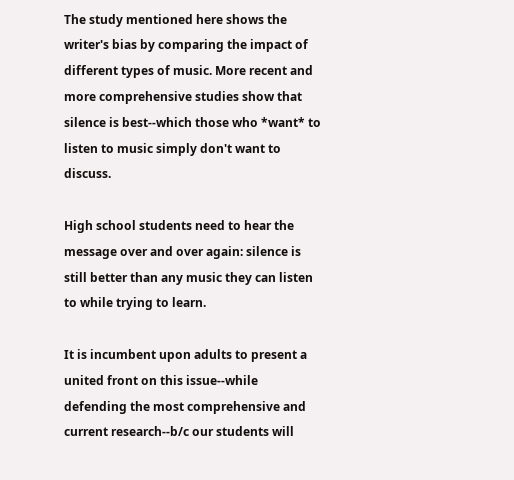The study mentioned here shows the writer's bias by comparing the impact of different types of music. More recent and more comprehensive studies show that silence is best--which those who *want* to listen to music simply don't want to discuss.

High school students need to hear the message over and over again: silence is still better than any music they can listen to while trying to learn.

It is incumbent upon adults to present a united front on this issue--while defending the most comprehensive and current research--b/c our students will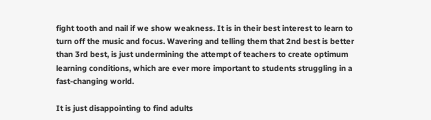fight tooth and nail if we show weakness. It is in their best interest to learn to turn off the music and focus. Wavering and telling them that 2nd best is better than 3rd best, is just undermining the attempt of teachers to create optimum learning conditions, which are ever more important to students struggling in a fast-changing world.

It is just disappointing to find adults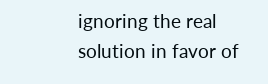ignoring the real solution in favor of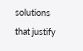solutions that justify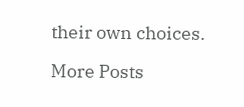their own choices.

More Posts